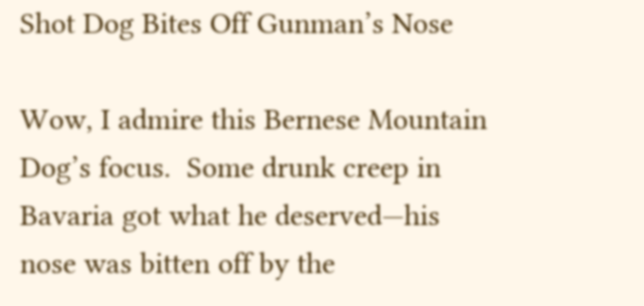Shot Dog Bites Off Gunman’s Nose

Wow, I admire this Bernese Mountain Dog’s focus.  Some drunk creep in Bavaria got what he deserved—his nose was bitten off by the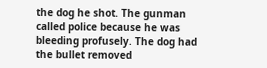the dog he shot. The gunman called police because he was bleeding profusely. The dog had the bullet removed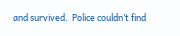and survived.  Police couldn’t find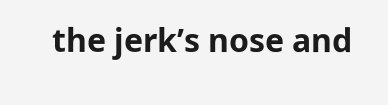the jerk’s nose and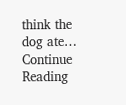think the dog ate… Continue Reading